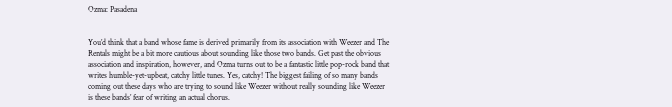Ozma: Pasadena


You’d think that a band whose fame is derived primarily from its association with Weezer and The Rentals might be a bit more cautious about sounding like those two bands. Get past the obvious association and inspiration, however, and Ozma turns out to be a fantastic little pop-rock band that writes humble-yet-upbeat, catchy little tunes. Yes, catchy! The biggest failing of so many bands coming out these days who are trying to sound like Weezer without really sounding like Weezer is these bands’ fear of writing an actual chorus.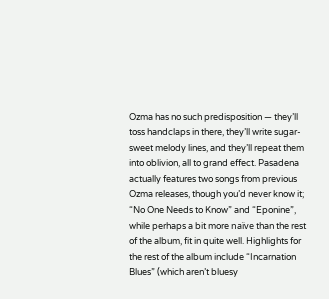Ozma has no such predisposition — they’ll toss handclaps in there, they’ll write sugar-sweet melody lines, and they’ll repeat them into oblivion, all to grand effect. Pasadena actually features two songs from previous Ozma releases, though you’d never know it; “No One Needs to Know” and “Eponine”, while perhaps a bit more naïve than the rest of the album, fit in quite well. Highlights for the rest of the album include “Incarnation Blues” (which aren’t bluesy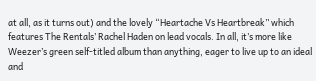at all, as it turns out) and the lovely “Heartache Vs Heartbreak” which features The Rentals’ Rachel Haden on lead vocals. In all, it’s more like Weezer’s green self-titled album than anything, eager to live up to an ideal and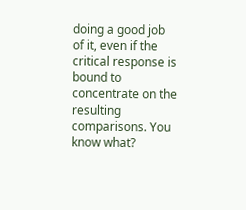doing a good job of it, even if the critical response is bound to concentrate on the resulting comparisons. You know what?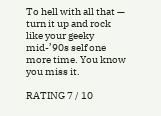To hell with all that — turn it up and rock like your geeky mid-’90s self one more time. You know you miss it.

RATING 7 / 10